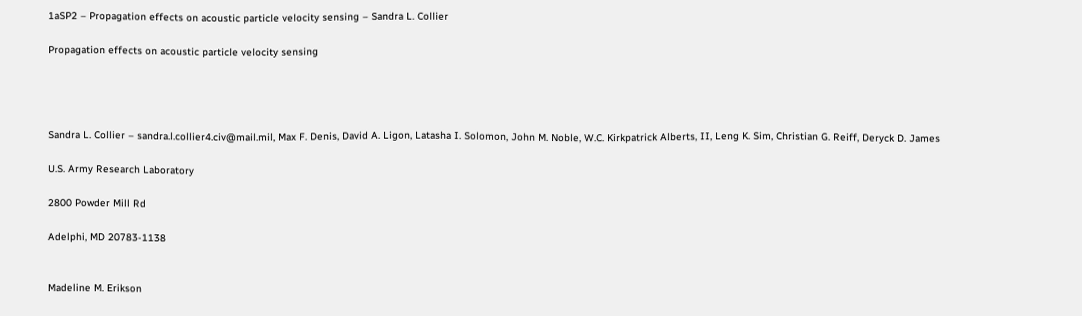1aSP2 – Propagation effects on acoustic particle velocity sensing – Sandra L. Collier

Propagation effects on acoustic particle velocity sensing




Sandra L. Collier – sandra.l.collier4.civ@mail.mil, Max F. Denis, David A. Ligon, Latasha I. Solomon, John M. Noble, W.C. Kirkpatrick Alberts, II, Leng K. Sim, Christian G. Reiff, Deryck D. James

U.S. Army Research Laboratory

2800 Powder Mill Rd

Adelphi, MD 20783-1138


Madeline M. Erikson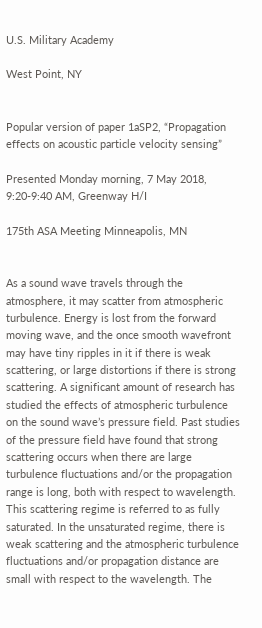U.S. Military Academy

West Point, NY


Popular version of paper 1aSP2, “Propagation effects on acoustic particle velocity sensing”

Presented Monday morning, 7 May 2018, 9:20-9:40 AM, Greenway H/I

175th ASA Meeting Minneapolis, MN


As a sound wave travels through the atmosphere, it may scatter from atmospheric turbulence. Energy is lost from the forward moving wave, and the once smooth wavefront may have tiny ripples in it if there is weak scattering, or large distortions if there is strong scattering. A significant amount of research has studied the effects of atmospheric turbulence on the sound wave’s pressure field. Past studies of the pressure field have found that strong scattering occurs when there are large turbulence fluctuations and/or the propagation range is long, both with respect to wavelength. This scattering regime is referred to as fully saturated. In the unsaturated regime, there is weak scattering and the atmospheric turbulence fluctuations and/or propagation distance are small with respect to the wavelength. The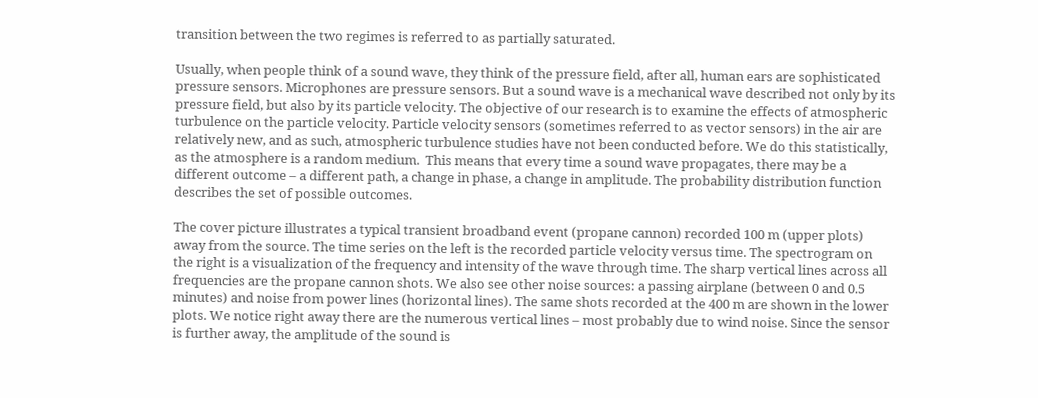transition between the two regimes is referred to as partially saturated.

Usually, when people think of a sound wave, they think of the pressure field, after all, human ears are sophisticated pressure sensors. Microphones are pressure sensors. But a sound wave is a mechanical wave described not only by its pressure field, but also by its particle velocity. The objective of our research is to examine the effects of atmospheric turbulence on the particle velocity. Particle velocity sensors (sometimes referred to as vector sensors) in the air are relatively new, and as such, atmospheric turbulence studies have not been conducted before. We do this statistically, as the atmosphere is a random medium.  This means that every time a sound wave propagates, there may be a different outcome – a different path, a change in phase, a change in amplitude. The probability distribution function describes the set of possible outcomes.

The cover picture illustrates a typical transient broadband event (propane cannon) recorded 100 m (upper plots) away from the source. The time series on the left is the recorded particle velocity versus time. The spectrogram on the right is a visualization of the frequency and intensity of the wave through time. The sharp vertical lines across all frequencies are the propane cannon shots. We also see other noise sources: a passing airplane (between 0 and 0.5 minutes) and noise from power lines (horizontal lines). The same shots recorded at the 400 m are shown in the lower plots. We notice right away there are the numerous vertical lines – most probably due to wind noise. Since the sensor is further away, the amplitude of the sound is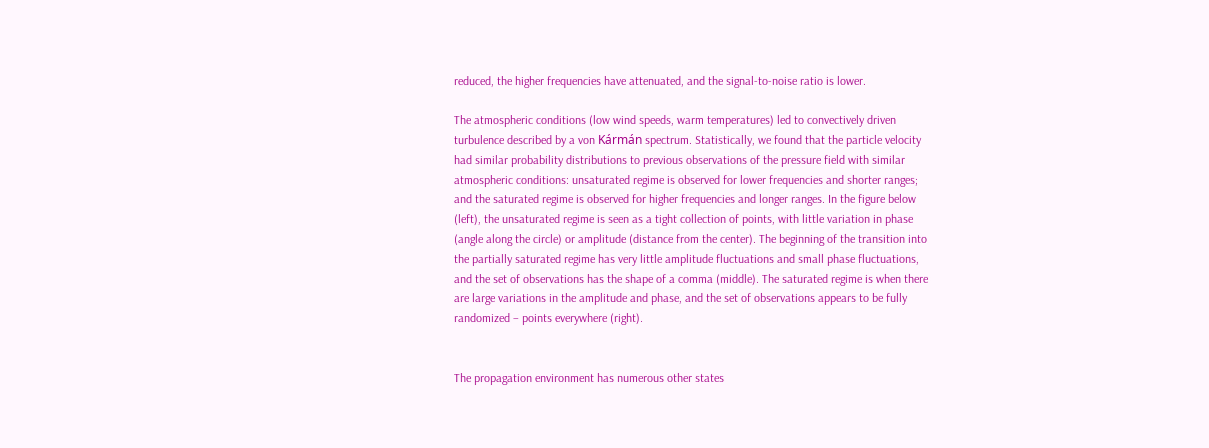reduced, the higher frequencies have attenuated, and the signal-to-noise ratio is lower.

The atmospheric conditions (low wind speeds, warm temperatures) led to convectively driven turbulence described by a von Kármán spectrum. Statistically, we found that the particle velocity had similar probability distributions to previous observations of the pressure field with similar atmospheric conditions: unsaturated regime is observed for lower frequencies and shorter ranges; and the saturated regime is observed for higher frequencies and longer ranges. In the figure below (left), the unsaturated regime is seen as a tight collection of points, with little variation in phase (angle along the circle) or amplitude (distance from the center). The beginning of the transition into the partially saturated regime has very little amplitude fluctuations and small phase fluctuations, and the set of observations has the shape of a comma (middle). The saturated regime is when there are large variations in the amplitude and phase, and the set of observations appears to be fully randomized – points everywhere (right).


The propagation environment has numerous other states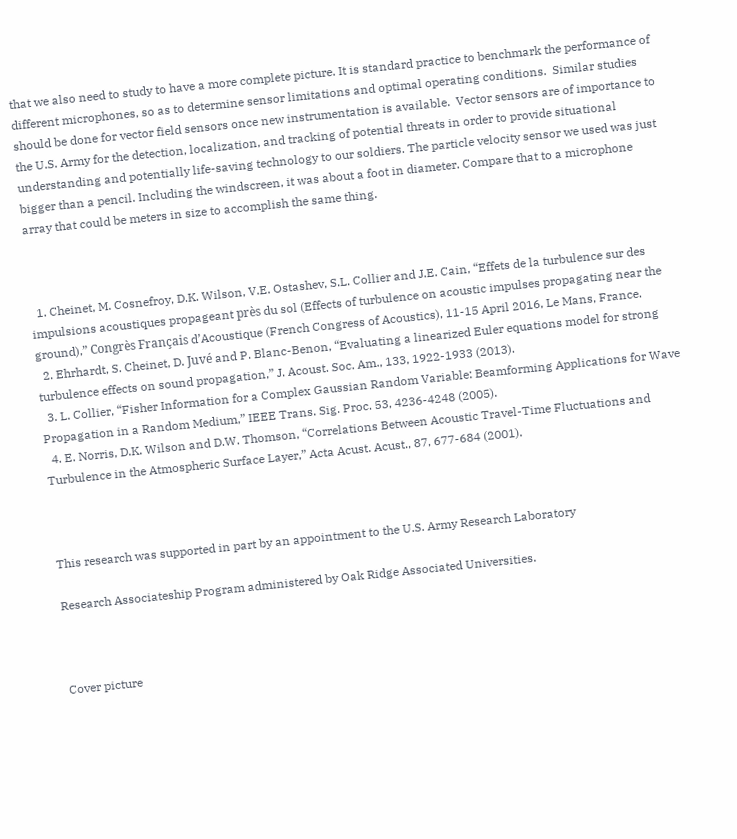that we also need to study to have a more complete picture. It is standard practice to benchmark the performance of different microphones, so as to determine sensor limitations and optimal operating conditions.  Similar studies should be done for vector field sensors once new instrumentation is available.  Vector sensors are of importance to the U.S. Army for the detection, localization, and tracking of potential threats in order to provide situational understanding and potentially life-saving technology to our soldiers. The particle velocity sensor we used was just bigger than a pencil. Including the windscreen, it was about a foot in diameter. Compare that to a microphone array that could be meters in size to accomplish the same thing.



  1. Cheinet, M. Cosnefroy, D.K. Wilson, V.E. Ostashev, S.L. Collier and J.E. Cain, “Effets de la turbulence sur des impulsions acoustiques propageant près du sol (Effects of turbulence on acoustic impulses propagating near the ground),” Congrès Français d’Acoustique (French Congress of Acoustics), 11-15 April 2016, Le Mans, France.
  2. Ehrhardt, S. Cheinet, D. Juvé and P. Blanc-Benon, “Evaluating a linearized Euler equations model for strong turbulence effects on sound propagation,” J. Acoust. Soc. Am., 133, 1922-1933 (2013).
  3. L. Collier, “Fisher Information for a Complex Gaussian Random Variable: Beamforming Applications for Wave Propagation in a Random Medium,” IEEE Trans. Sig. Proc. 53, 4236-4248 (2005).
  4. E. Norris, D.K. Wilson and D.W. Thomson, “Correlations Between Acoustic Travel-Time Fluctuations and Turbulence in the Atmospheric Surface Layer,” Acta Acust. Acust., 87, 677-684 (2001).



This research was supported in part by an appointment to the U.S. Army Research Laboratory

Research Associateship Program administered by Oak Ridge Associated Universities.



Cover picture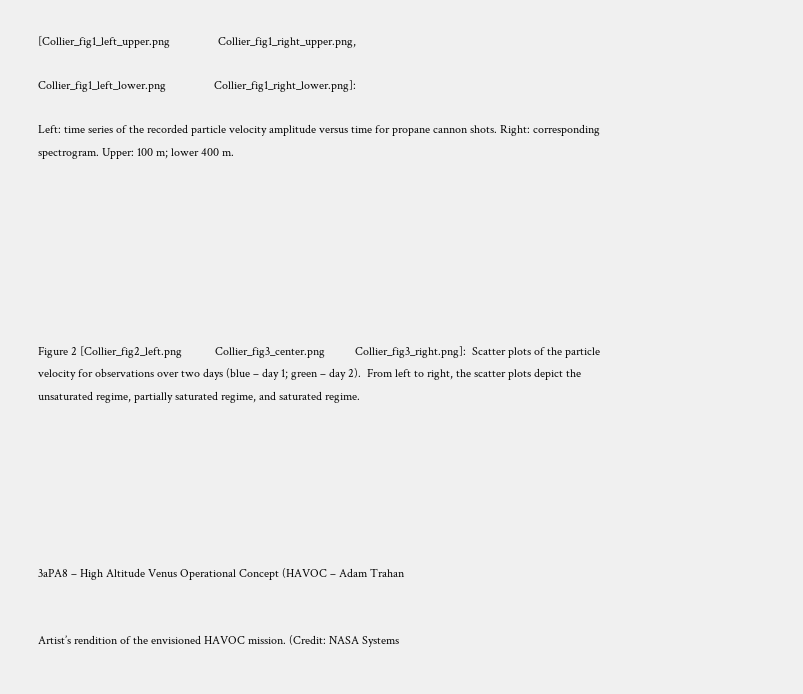[Collier_fig1_left_upper.png                Collier_fig1_right_upper.png,

Collier_fig1_left_lower.png                Collier_fig1_right_lower.png]:

Left: time series of the recorded particle velocity amplitude versus time for propane cannon shots. Right: corresponding spectrogram. Upper: 100 m; lower 400 m.








Figure 2 [Collier_fig2_left.png           Collier_fig3_center.png          Collier_fig3_right.png]:  Scatter plots of the particle velocity for observations over two days (blue – day 1; green – day 2).  From left to right, the scatter plots depict the unsaturated regime, partially saturated regime, and saturated regime.







3aPA8 – High Altitude Venus Operational Concept (HAVOC – Adam Trahan


Artist’s rendition of the envisioned HAVOC mission. (Credit: NASA Systems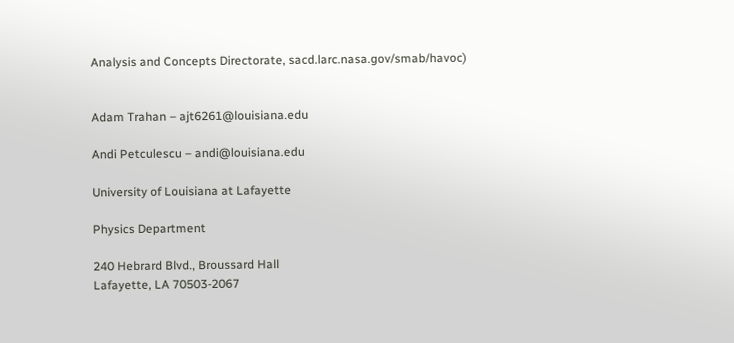Analysis and Concepts Directorate, sacd.larc.nasa.gov/smab/havoc)


Adam Trahan – ajt6261@louisiana.edu

Andi Petculescu – andi@louisiana.edu

University of Louisiana at Lafayette

Physics Department

240 Hebrard Blvd., Broussard Hall
Lafayette, LA 70503-2067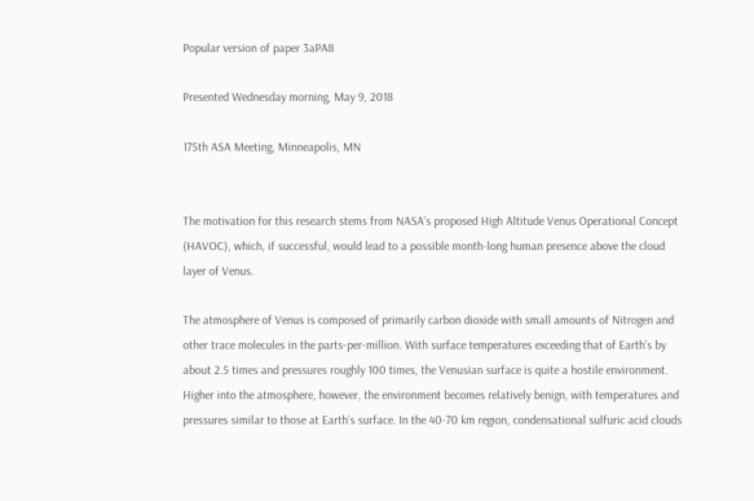Popular version of paper 3aPA8

Presented Wednesday morning, May 9, 2018

175th ASA Meeting, Minneapolis, MN


The motivation for this research stems from NASA’s proposed High Altitude Venus Operational Concept (HAVOC), which, if successful, would lead to a possible month-long human presence above the cloud layer of Venus.

The atmosphere of Venus is composed of primarily carbon dioxide with small amounts of Nitrogen and other trace molecules in the parts-per-million. With surface temperatures exceeding that of Earth’s by about 2.5 times and pressures roughly 100 times, the Venusian surface is quite a hostile environment. Higher into the atmosphere, however, the environment becomes relatively benign, with temperatures and pressures similar to those at Earth’s surface. In the 40-70 km region, condensational sulfuric acid clouds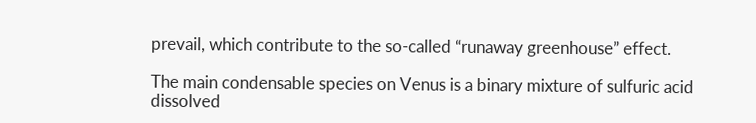prevail, which contribute to the so-called “runaway greenhouse” effect.

The main condensable species on Venus is a binary mixture of sulfuric acid dissolved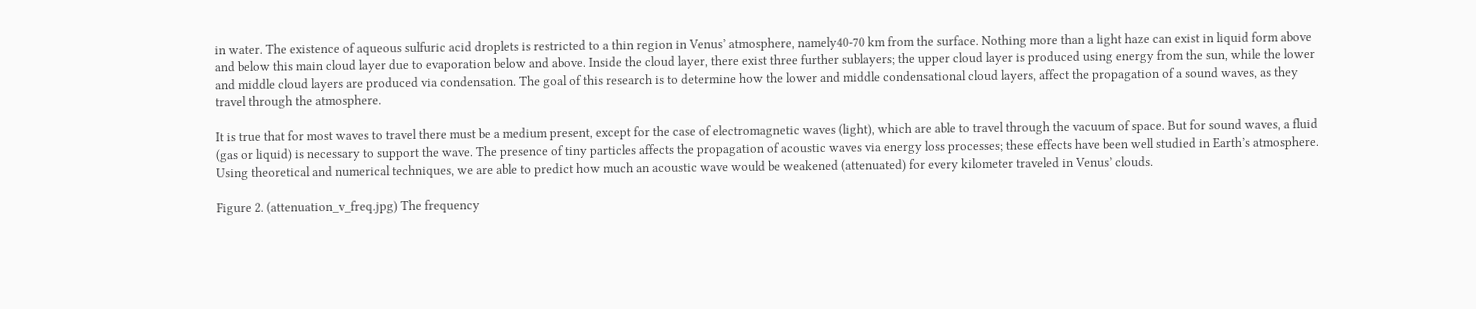in water. The existence of aqueous sulfuric acid droplets is restricted to a thin region in Venus’ atmosphere, namely40-70 km from the surface. Nothing more than a light haze can exist in liquid form above and below this main cloud layer due to evaporation below and above. Inside the cloud layer, there exist three further sublayers; the upper cloud layer is produced using energy from the sun, while the lower and middle cloud layers are produced via condensation. The goal of this research is to determine how the lower and middle condensational cloud layers, affect the propagation of a sound waves, as they travel through the atmosphere.

It is true that for most waves to travel there must be a medium present, except for the case of electromagnetic waves (light), which are able to travel through the vacuum of space. But for sound waves, a fluid (gas or liquid) is necessary to support the wave. The presence of tiny particles affects the propagation of acoustic waves via energy loss processes; these effects have been well studied in Earth’s atmosphere. Using theoretical and numerical techniques, we are able to predict how much an acoustic wave would be weakened (attenuated) for every kilometer traveled in Venus’ clouds.

Figure 2. (attenuation_v_freq.jpg) The frequency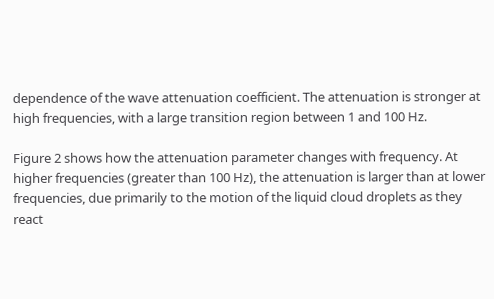dependence of the wave attenuation coefficient. The attenuation is stronger at high frequencies, with a large transition region between 1 and 100 Hz.

Figure 2 shows how the attenuation parameter changes with frequency. At higher frequencies (greater than 100 Hz), the attenuation is larger than at lower frequencies, due primarily to the motion of the liquid cloud droplets as they react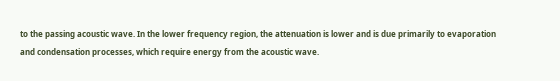to the passing acoustic wave. In the lower frequency region, the attenuation is lower and is due primarily to evaporation and condensation processes, which require energy from the acoustic wave.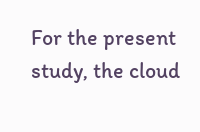For the present study, the cloud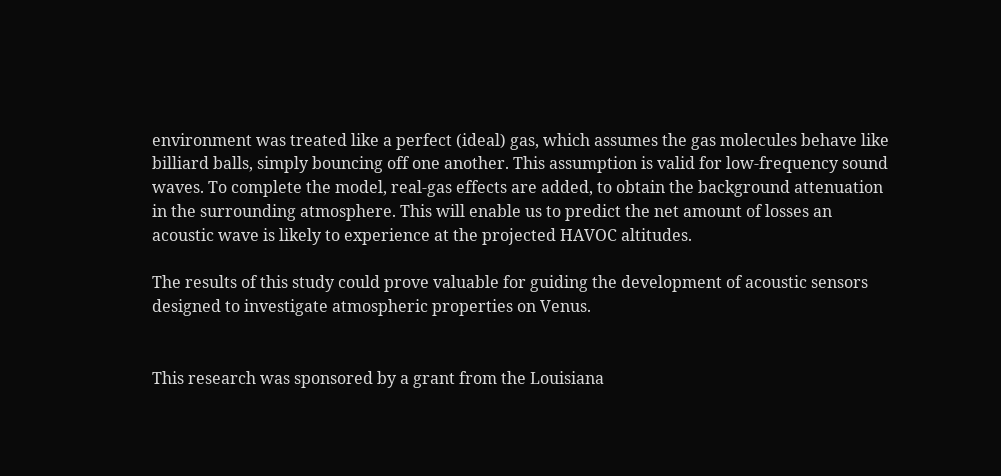environment was treated like a perfect (ideal) gas, which assumes the gas molecules behave like billiard balls, simply bouncing off one another. This assumption is valid for low-frequency sound waves. To complete the model, real-gas effects are added, to obtain the background attenuation in the surrounding atmosphere. This will enable us to predict the net amount of losses an acoustic wave is likely to experience at the projected HAVOC altitudes.

The results of this study could prove valuable for guiding the development of acoustic sensors designed to investigate atmospheric properties on Venus.


This research was sponsored by a grant from the Louisiana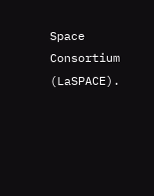Space Consortium (LaSPACE).